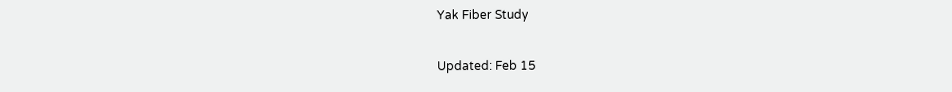Yak Fiber Study

Updated: Feb 15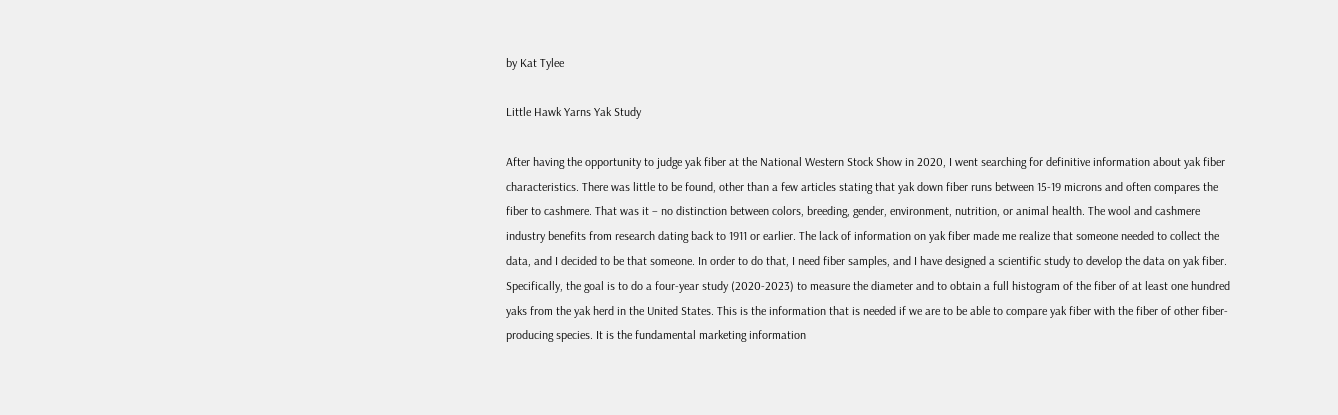by Kat Tylee

Little Hawk Yarns Yak Study

After having the opportunity to judge yak fiber at the National Western Stock Show in 2020, I went searching for definitive information about yak fiber characteristics. There was little to be found, other than a few articles stating that yak down fiber runs between 15-19 microns and often compares the fiber to cashmere. That was it – no distinction between colors, breeding, gender, environment, nutrition, or animal health. The wool and cashmere industry benefits from research dating back to 1911 or earlier. The lack of information on yak fiber made me realize that someone needed to collect the data, and I decided to be that someone. In order to do that, I need fiber samples, and I have designed a scientific study to develop the data on yak fiber. Specifically, the goal is to do a four-year study (2020-2023) to measure the diameter and to obtain a full histogram of the fiber of at least one hundred yaks from the yak herd in the United States. This is the information that is needed if we are to be able to compare yak fiber with the fiber of other fiber-producing species. It is the fundamental marketing information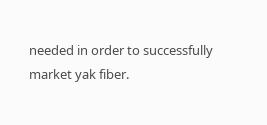needed in order to successfully market yak fiber.